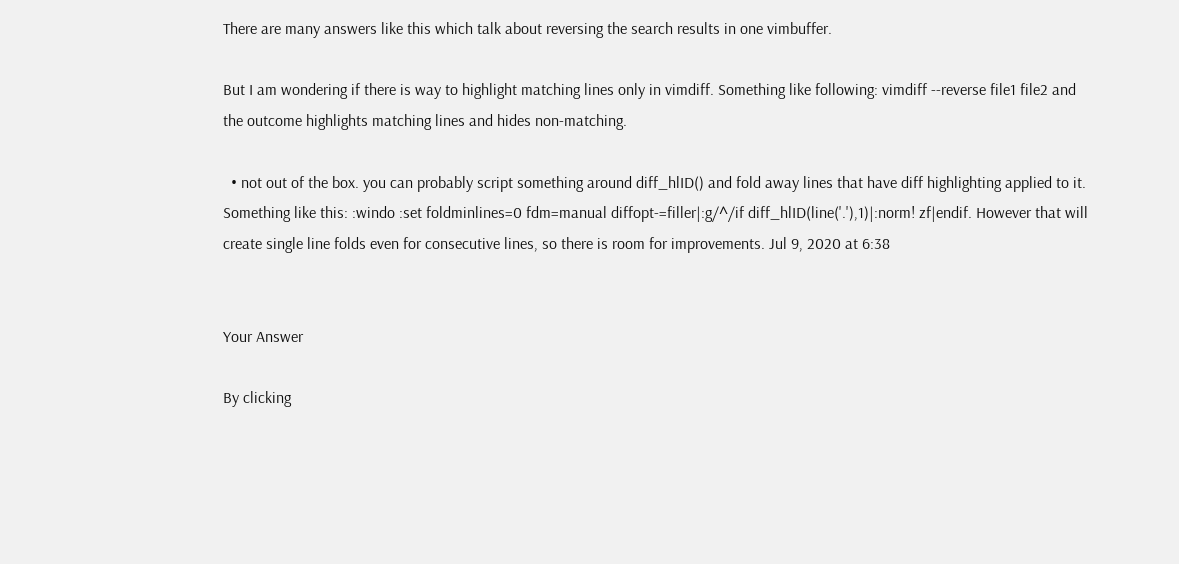There are many answers like this which talk about reversing the search results in one vimbuffer.

But I am wondering if there is way to highlight matching lines only in vimdiff. Something like following: vimdiff --reverse file1 file2 and the outcome highlights matching lines and hides non-matching.

  • not out of the box. you can probably script something around diff_hlID() and fold away lines that have diff highlighting applied to it. Something like this: :windo :set foldminlines=0 fdm=manual diffopt-=filler|:g/^/if diff_hlID(line('.'),1)|:norm! zf|endif. However that will create single line folds even for consecutive lines, so there is room for improvements. Jul 9, 2020 at 6:38


Your Answer

By clicking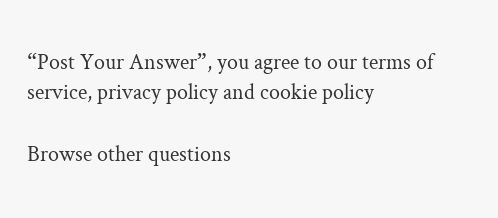“Post Your Answer”, you agree to our terms of service, privacy policy and cookie policy

Browse other questions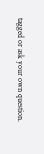tagged or ask your own question.